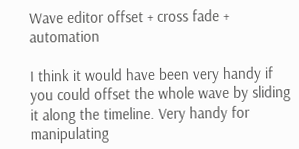Wave editor offset + cross fade + automation

I think it would have been very handy if you could offset the whole wave by sliding it along the timeline. Very handy for manipulating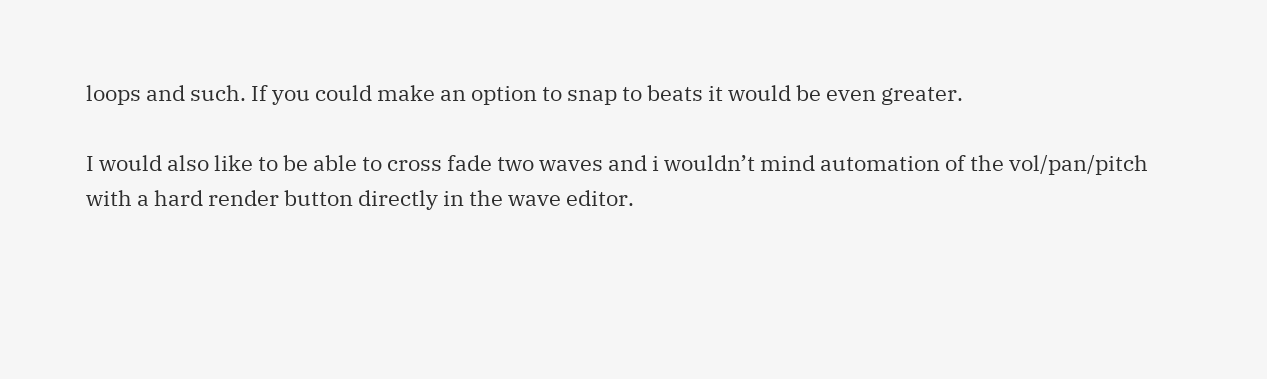loops and such. If you could make an option to snap to beats it would be even greater.

I would also like to be able to cross fade two waves and i wouldn’t mind automation of the vol/pan/pitch with a hard render button directly in the wave editor.